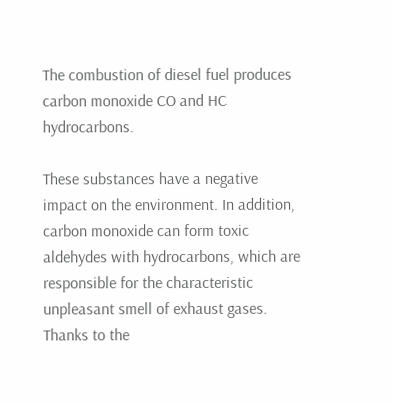The combustion of diesel fuel produces carbon monoxide CO and HC hydrocarbons.

These substances have a negative impact on the environment. In addition, carbon monoxide can form toxic aldehydes with hydrocarbons, which are responsible for the characteristic unpleasant smell of exhaust gases. Thanks to the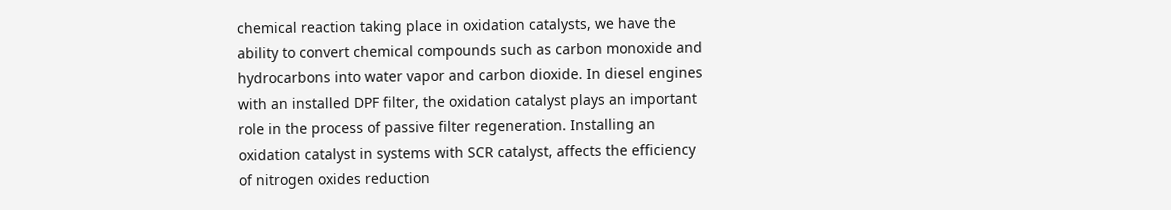chemical reaction taking place in oxidation catalysts, we have the ability to convert chemical compounds such as carbon monoxide and hydrocarbons into water vapor and carbon dioxide. In diesel engines with an installed DPF filter, the oxidation catalyst plays an important role in the process of passive filter regeneration. Installing an oxidation catalyst in systems with SCR catalyst, affects the efficiency of nitrogen oxides reduction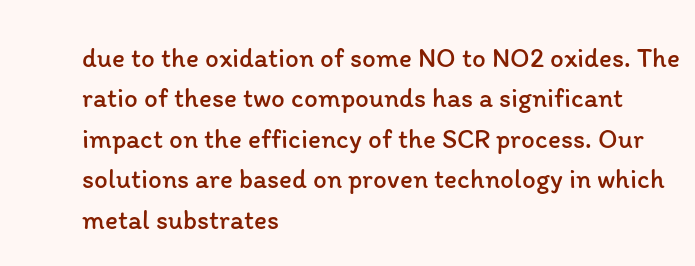due to the oxidation of some NO to NO2 oxides. The ratio of these two compounds has a significant impact on the efficiency of the SCR process. Our solutions are based on proven technology in which metal substrates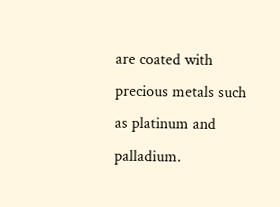are coated with precious metals such as platinum and palladium.